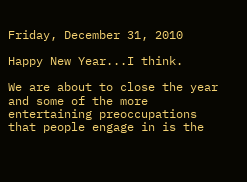Friday, December 31, 2010

Happy New Year...I think.

We are about to close the year and some of the more entertaining preoccupations that people engage in is the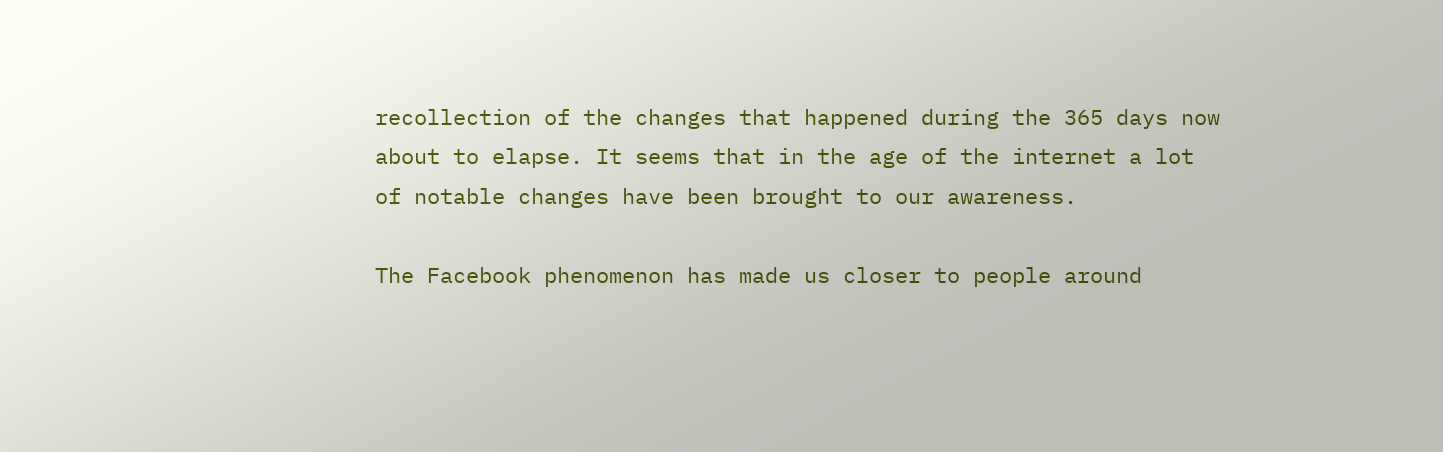recollection of the changes that happened during the 365 days now about to elapse. It seems that in the age of the internet a lot of notable changes have been brought to our awareness.

The Facebook phenomenon has made us closer to people around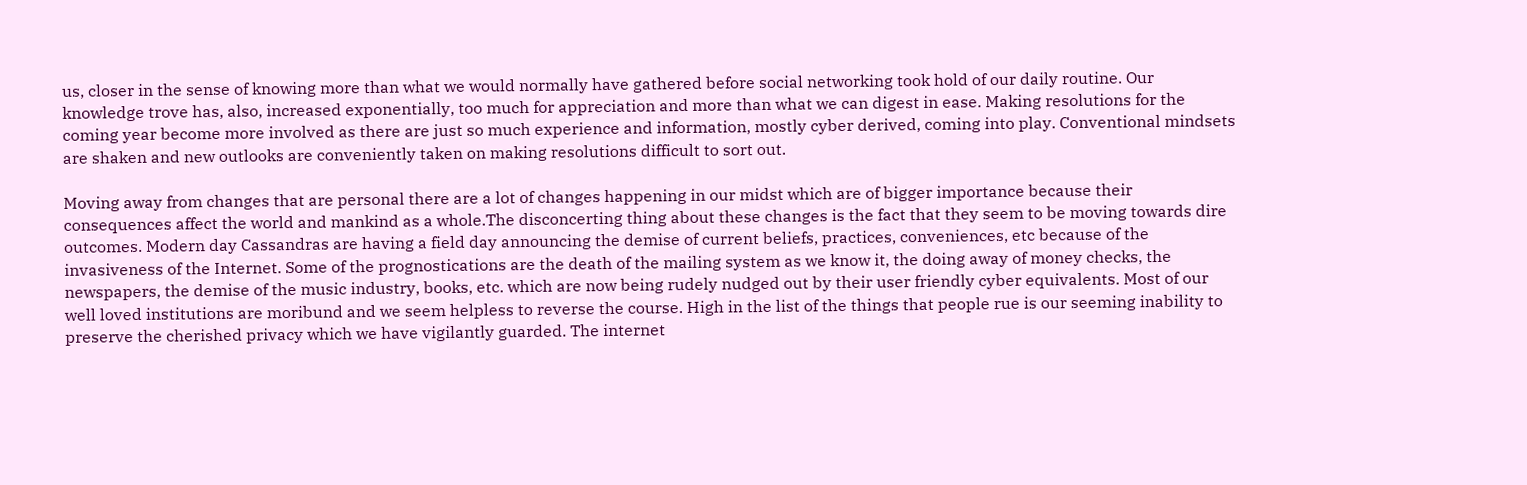us, closer in the sense of knowing more than what we would normally have gathered before social networking took hold of our daily routine. Our knowledge trove has, also, increased exponentially, too much for appreciation and more than what we can digest in ease. Making resolutions for the coming year become more involved as there are just so much experience and information, mostly cyber derived, coming into play. Conventional mindsets are shaken and new outlooks are conveniently taken on making resolutions difficult to sort out.

Moving away from changes that are personal there are a lot of changes happening in our midst which are of bigger importance because their consequences affect the world and mankind as a whole.The disconcerting thing about these changes is the fact that they seem to be moving towards dire outcomes. Modern day Cassandras are having a field day announcing the demise of current beliefs, practices, conveniences, etc because of the invasiveness of the Internet. Some of the prognostications are the death of the mailing system as we know it, the doing away of money checks, the newspapers, the demise of the music industry, books, etc. which are now being rudely nudged out by their user friendly cyber equivalents. Most of our well loved institutions are moribund and we seem helpless to reverse the course. High in the list of the things that people rue is our seeming inability to preserve the cherished privacy which we have vigilantly guarded. The internet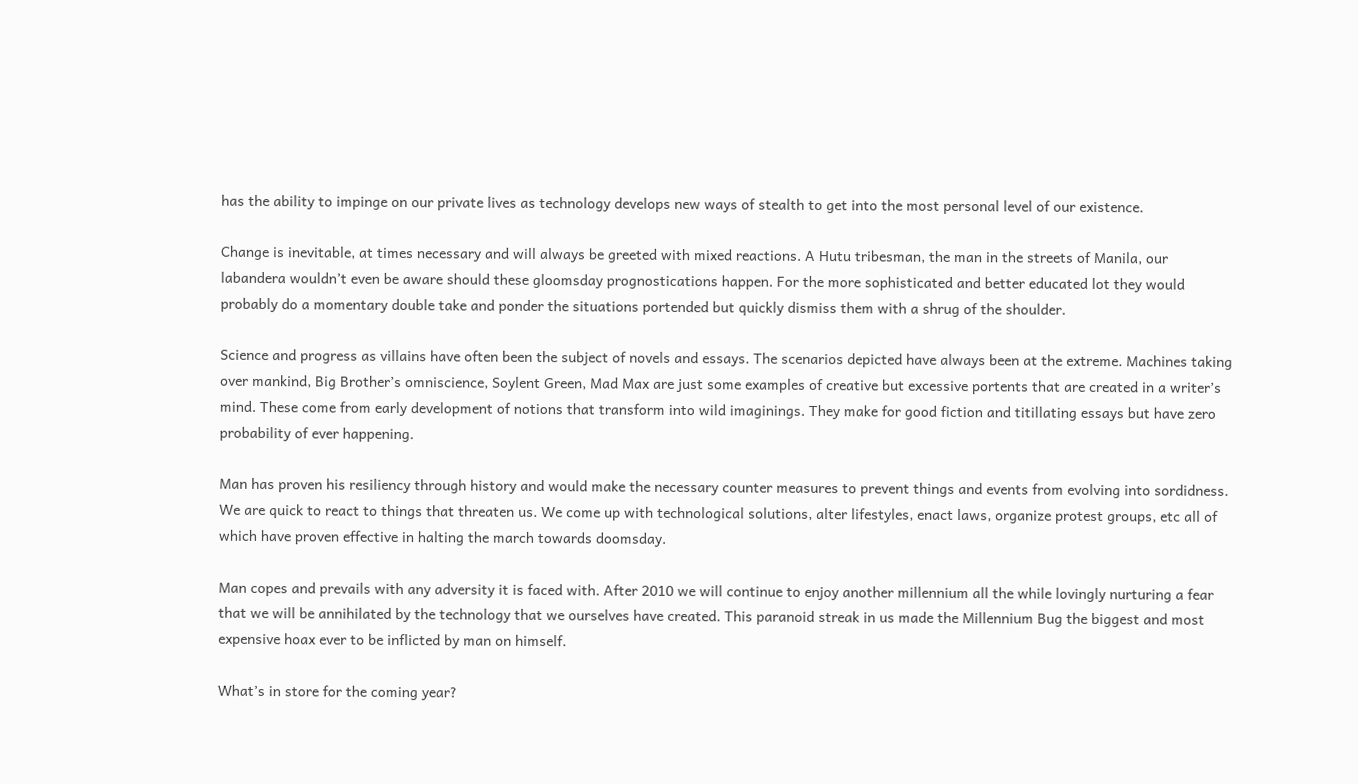has the ability to impinge on our private lives as technology develops new ways of stealth to get into the most personal level of our existence.

Change is inevitable, at times necessary and will always be greeted with mixed reactions. A Hutu tribesman, the man in the streets of Manila, our labandera wouldn’t even be aware should these gloomsday prognostications happen. For the more sophisticated and better educated lot they would probably do a momentary double take and ponder the situations portended but quickly dismiss them with a shrug of the shoulder.

Science and progress as villains have often been the subject of novels and essays. The scenarios depicted have always been at the extreme. Machines taking over mankind, Big Brother’s omniscience, Soylent Green, Mad Max are just some examples of creative but excessive portents that are created in a writer’s mind. These come from early development of notions that transform into wild imaginings. They make for good fiction and titillating essays but have zero probability of ever happening.

Man has proven his resiliency through history and would make the necessary counter measures to prevent things and events from evolving into sordidness. We are quick to react to things that threaten us. We come up with technological solutions, alter lifestyles, enact laws, organize protest groups, etc all of which have proven effective in halting the march towards doomsday.

Man copes and prevails with any adversity it is faced with. After 2010 we will continue to enjoy another millennium all the while lovingly nurturing a fear that we will be annihilated by the technology that we ourselves have created. This paranoid streak in us made the Millennium Bug the biggest and most expensive hoax ever to be inflicted by man on himself.

What’s in store for the coming year?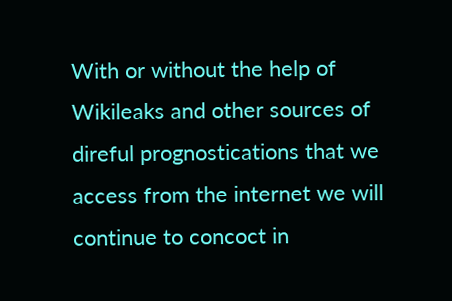With or without the help of Wikileaks and other sources of direful prognostications that we access from the internet we will continue to concoct in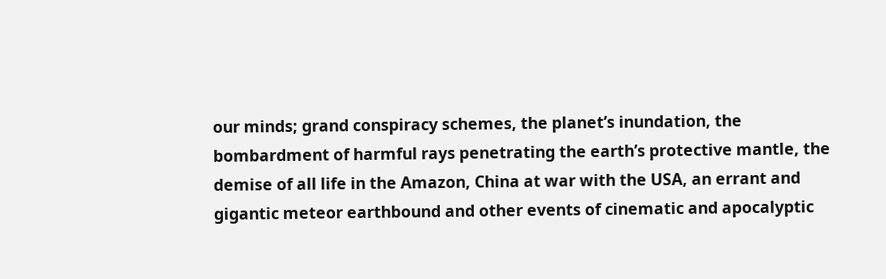our minds; grand conspiracy schemes, the planet’s inundation, the bombardment of harmful rays penetrating the earth’s protective mantle, the demise of all life in the Amazon, China at war with the USA, an errant and gigantic meteor earthbound and other events of cinematic and apocalyptic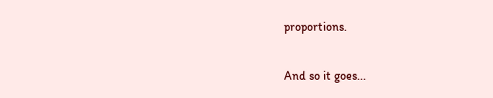proportions.

And so it goes...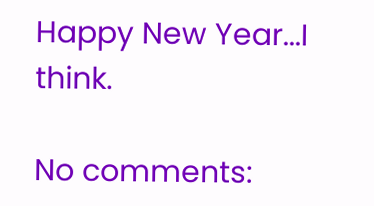Happy New Year...I think.

No comments: